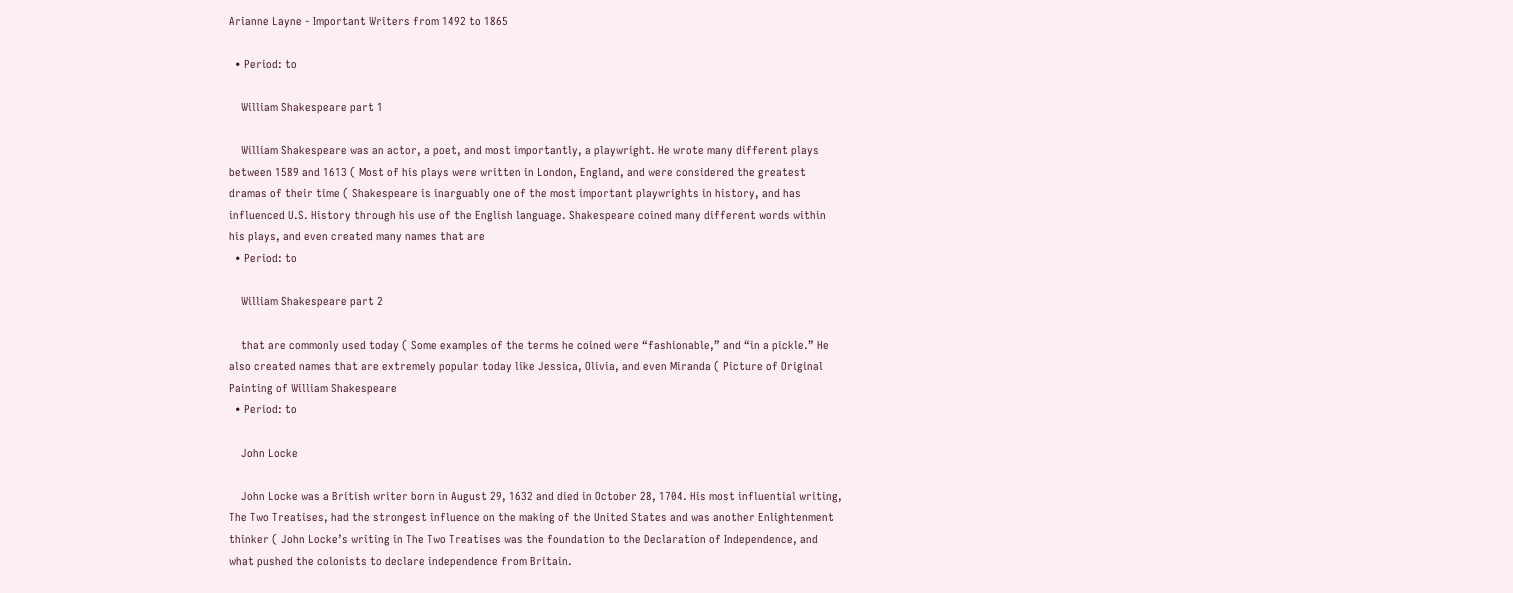Arianne Layne - Important Writers from 1492 to 1865

  • Period: to

    William Shakespeare part 1

    William Shakespeare was an actor, a poet, and most importantly, a playwright. He wrote many different plays between 1589 and 1613 ( Most of his plays were written in London, England, and were considered the greatest dramas of their time ( Shakespeare is inarguably one of the most important playwrights in history, and has influenced U.S. History through his use of the English language. Shakespeare coined many different words within his plays, and even created many names that are
  • Period: to

    William Shakespeare part 2

    that are commonly used today ( Some examples of the terms he coined were “fashionable,” and “in a pickle.” He also created names that are extremely popular today like Jessica, Olivia, and even Miranda ( Picture of Original Painting of William Shakespeare
  • Period: to

    John Locke

    John Locke was a British writer born in August 29, 1632 and died in October 28, 1704. His most influential writing, The Two Treatises, had the strongest influence on the making of the United States and was another Enlightenment thinker ( John Locke’s writing in The Two Treatises was the foundation to the Declaration of Independence, and what pushed the colonists to declare independence from Britain.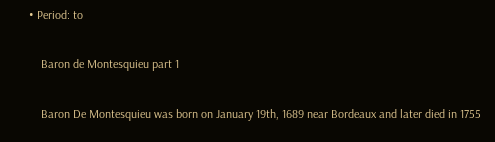• Period: to

    Baron de Montesquieu part 1

    Baron De Montesquieu was born on January 19th, 1689 near Bordeaux and later died in 1755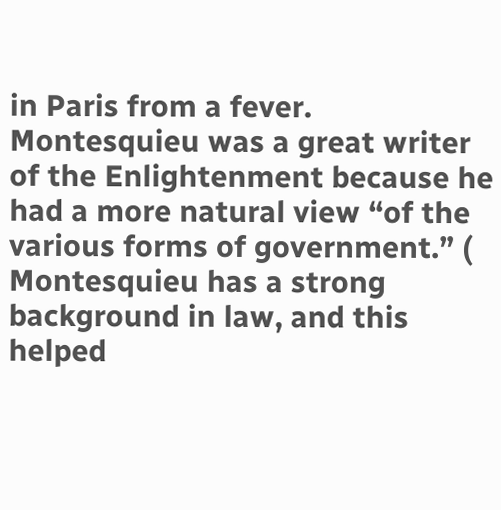in Paris from a fever. Montesquieu was a great writer of the Enlightenment because he had a more natural view “of the various forms of government.” ( Montesquieu has a strong background in law, and this helped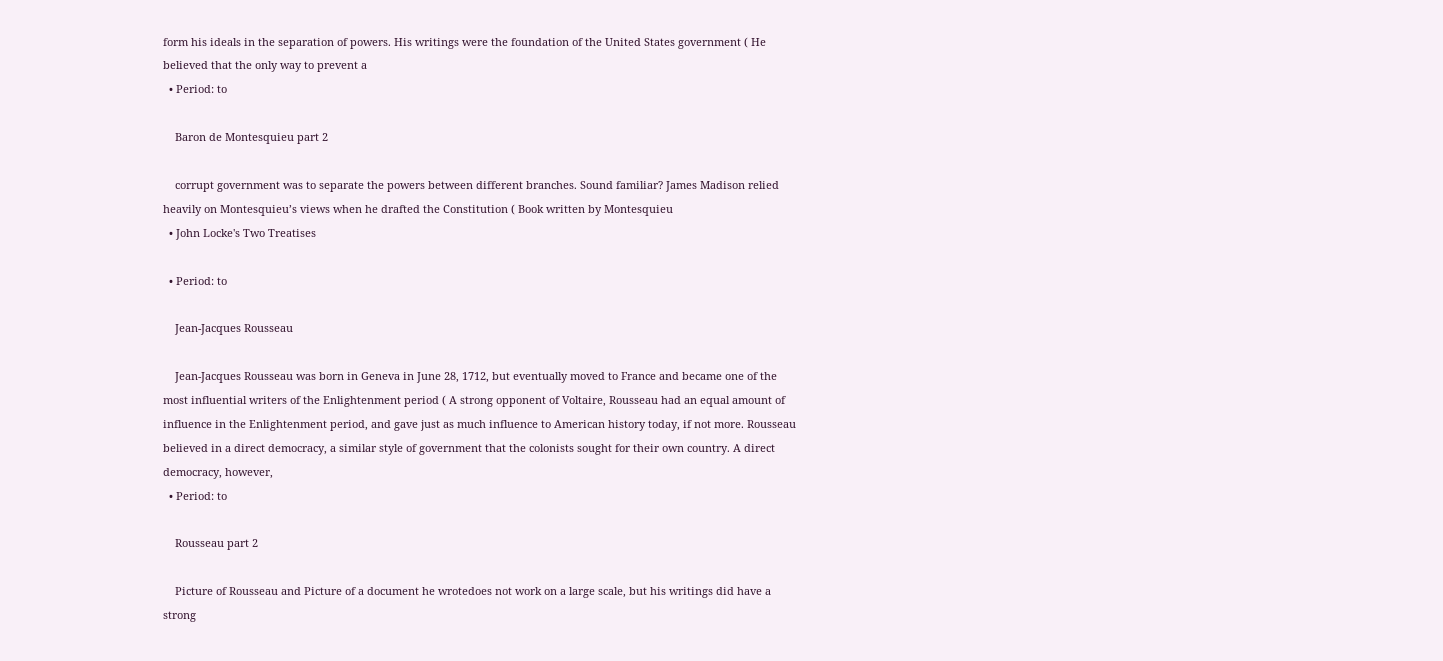form his ideals in the separation of powers. His writings were the foundation of the United States government ( He believed that the only way to prevent a
  • Period: to

    Baron de Montesquieu part 2

    corrupt government was to separate the powers between different branches. Sound familiar? James Madison relied heavily on Montesquieu’s views when he drafted the Constitution ( Book written by Montesquieu
  • John Locke's Two Treatises

  • Period: to

    Jean-Jacques Rousseau

    Jean-Jacques Rousseau was born in Geneva in June 28, 1712, but eventually moved to France and became one of the most influential writers of the Enlightenment period ( A strong opponent of Voltaire, Rousseau had an equal amount of influence in the Enlightenment period, and gave just as much influence to American history today, if not more. Rousseau believed in a direct democracy, a similar style of government that the colonists sought for their own country. A direct democracy, however,
  • Period: to

    Rousseau part 2

    Picture of Rousseau and Picture of a document he wrotedoes not work on a large scale, but his writings did have a strong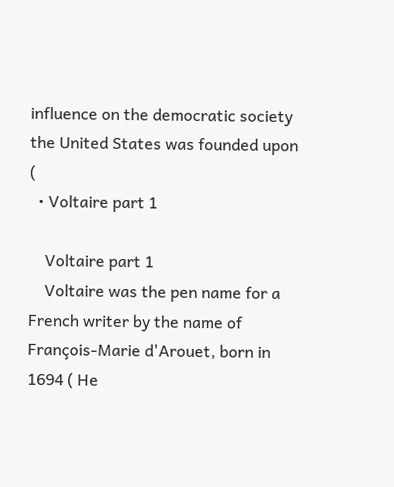influence on the democratic society the United States was founded upon (
  • Voltaire part 1

    Voltaire part 1
    Voltaire was the pen name for a French writer by the name of François-Marie d'Arouet, born in 1694 ( He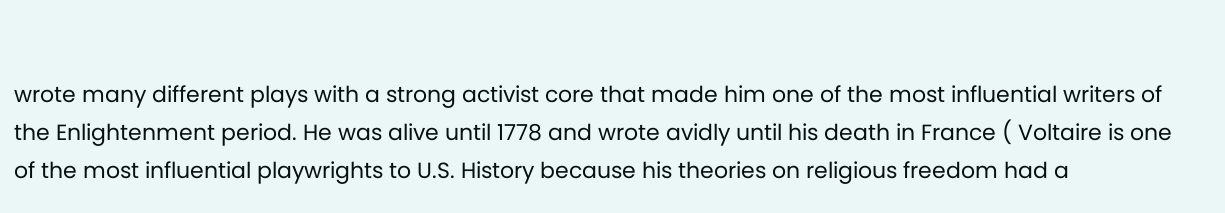wrote many different plays with a strong activist core that made him one of the most influential writers of the Enlightenment period. He was alive until 1778 and wrote avidly until his death in France ( Voltaire is one of the most influential playwrights to U.S. History because his theories on religious freedom had a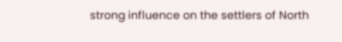strong influence on the settlers of North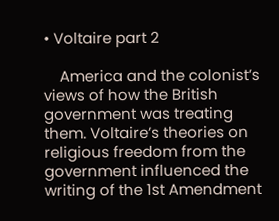• Voltaire part 2

    America and the colonist’s views of how the British government was treating them. Voltaire’s theories on religious freedom from the government influenced the writing of the 1st Amendment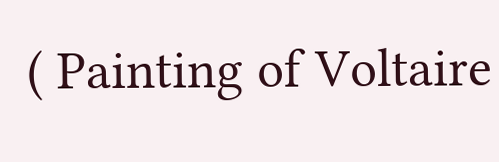( Painting of Voltaire